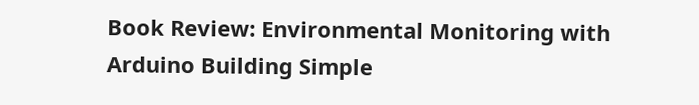Book Review: Environmental Monitoring with Arduino Building Simple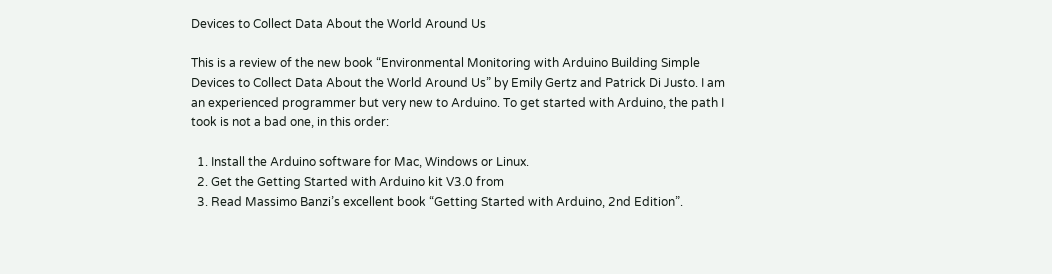Devices to Collect Data About the World Around Us

This is a review of the new book “Environmental Monitoring with Arduino Building Simple Devices to Collect Data About the World Around Us” by Emily Gertz and Patrick Di Justo. I am an experienced programmer but very new to Arduino. To get started with Arduino, the path I took is not a bad one, in this order:

  1. Install the Arduino software for Mac, Windows or Linux.
  2. Get the Getting Started with Arduino kit V3.0 from
  3. Read Massimo Banzi’s excellent book “Getting Started with Arduino, 2nd Edition”.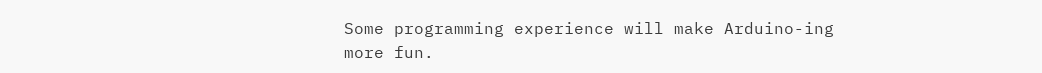Some programming experience will make Arduino-ing more fun.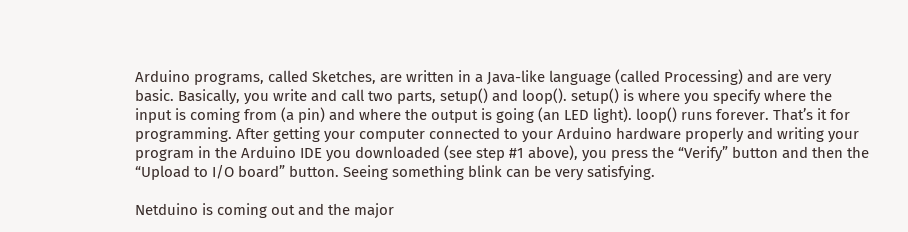Arduino programs, called Sketches, are written in a Java-like language (called Processing) and are very basic. Basically, you write and call two parts, setup() and loop(). setup() is where you specify where the input is coming from (a pin) and where the output is going (an LED light). loop() runs forever. That’s it for programming. After getting your computer connected to your Arduino hardware properly and writing your program in the Arduino IDE you downloaded (see step #1 above), you press the “Verify” button and then the “Upload to I/O board” button. Seeing something blink can be very satisfying.

Netduino is coming out and the major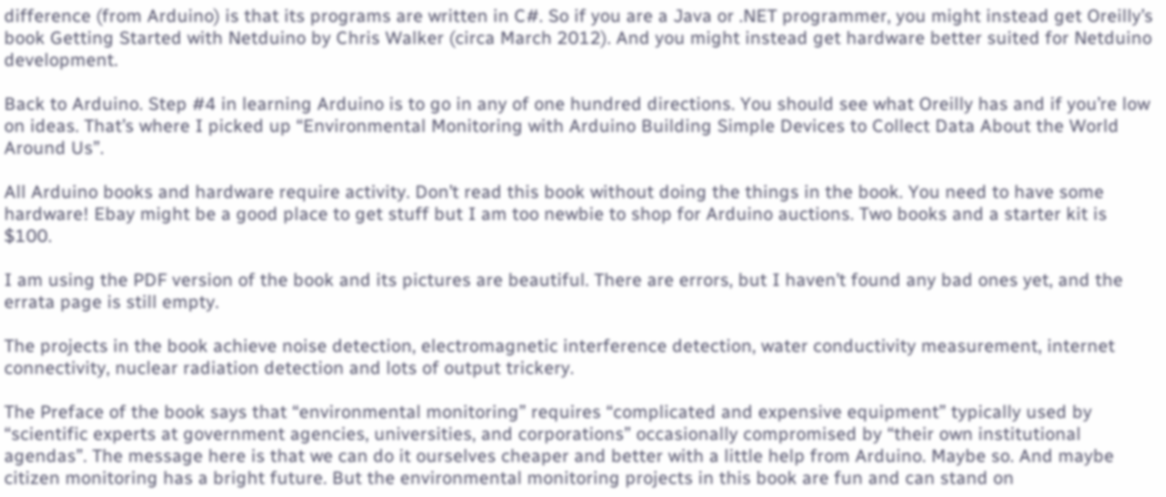difference (from Arduino) is that its programs are written in C#. So if you are a Java or .NET programmer, you might instead get Oreilly’s book Getting Started with Netduino by Chris Walker (circa March 2012). And you might instead get hardware better suited for Netduino development.

Back to Arduino. Step #4 in learning Arduino is to go in any of one hundred directions. You should see what Oreilly has and if you’re low on ideas. That’s where I picked up “Environmental Monitoring with Arduino Building Simple Devices to Collect Data About the World Around Us”.

All Arduino books and hardware require activity. Don’t read this book without doing the things in the book. You need to have some hardware! Ebay might be a good place to get stuff but I am too newbie to shop for Arduino auctions. Two books and a starter kit is $100.

I am using the PDF version of the book and its pictures are beautiful. There are errors, but I haven’t found any bad ones yet, and the errata page is still empty.

The projects in the book achieve noise detection, electromagnetic interference detection, water conductivity measurement, internet connectivity, nuclear radiation detection and lots of output trickery.

The Preface of the book says that “environmental monitoring” requires “complicated and expensive equipment” typically used by “scientific experts at government agencies, universities, and corporations” occasionally compromised by “their own institutional agendas”. The message here is that we can do it ourselves cheaper and better with a little help from Arduino. Maybe so. And maybe citizen monitoring has a bright future. But the environmental monitoring projects in this book are fun and can stand on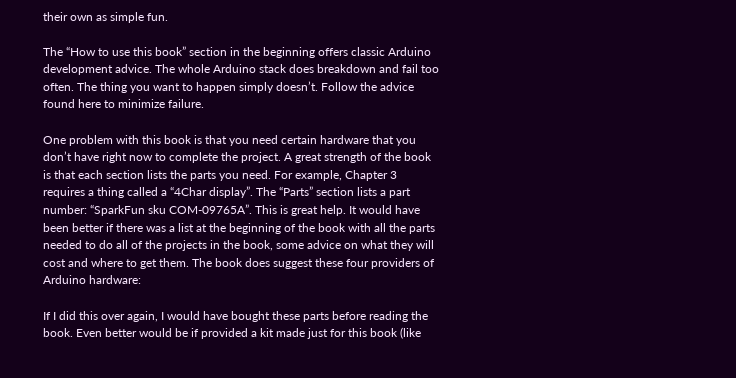their own as simple fun.

The “How to use this book” section in the beginning offers classic Arduino development advice. The whole Arduino stack does breakdown and fail too often. The thing you want to happen simply doesn’t. Follow the advice found here to minimize failure.

One problem with this book is that you need certain hardware that you don’t have right now to complete the project. A great strength of the book is that each section lists the parts you need. For example, Chapter 3 requires a thing called a “4Char display”. The “Parts” section lists a part number: “SparkFun sku COM-09765A”. This is great help. It would have been better if there was a list at the beginning of the book with all the parts needed to do all of the projects in the book, some advice on what they will cost and where to get them. The book does suggest these four providers of Arduino hardware:

If I did this over again, I would have bought these parts before reading the book. Even better would be if provided a kit made just for this book (like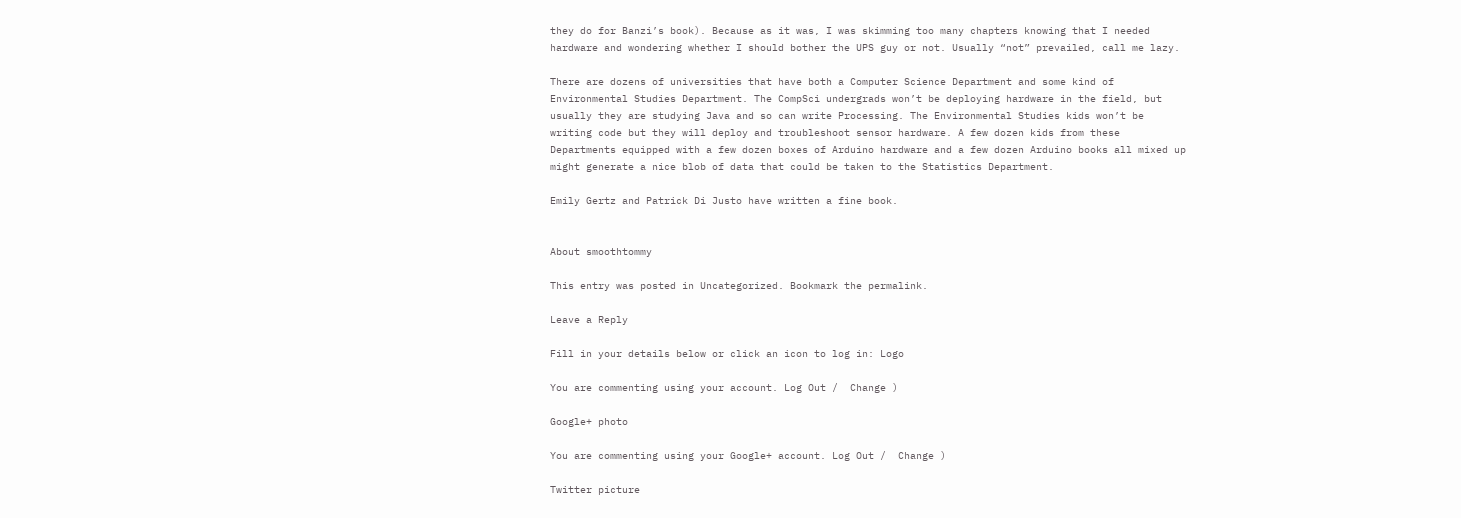they do for Banzi’s book). Because as it was, I was skimming too many chapters knowing that I needed hardware and wondering whether I should bother the UPS guy or not. Usually “not” prevailed, call me lazy.

There are dozens of universities that have both a Computer Science Department and some kind of Environmental Studies Department. The CompSci undergrads won’t be deploying hardware in the field, but usually they are studying Java and so can write Processing. The Environmental Studies kids won’t be writing code but they will deploy and troubleshoot sensor hardware. A few dozen kids from these Departments equipped with a few dozen boxes of Arduino hardware and a few dozen Arduino books all mixed up might generate a nice blob of data that could be taken to the Statistics Department.

Emily Gertz and Patrick Di Justo have written a fine book.


About smoothtommy

This entry was posted in Uncategorized. Bookmark the permalink.

Leave a Reply

Fill in your details below or click an icon to log in: Logo

You are commenting using your account. Log Out /  Change )

Google+ photo

You are commenting using your Google+ account. Log Out /  Change )

Twitter picture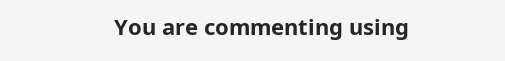You are commenting using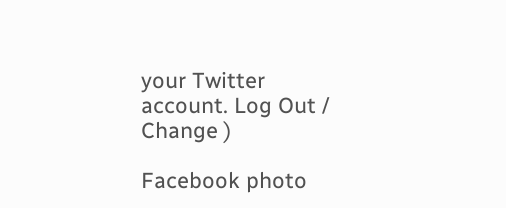your Twitter account. Log Out /  Change )

Facebook photo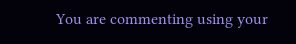You are commenting using your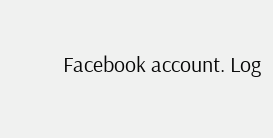Facebook account. Log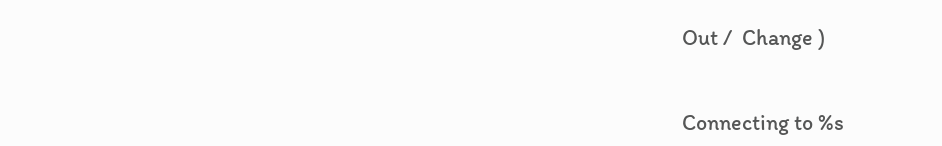Out /  Change )


Connecting to %s